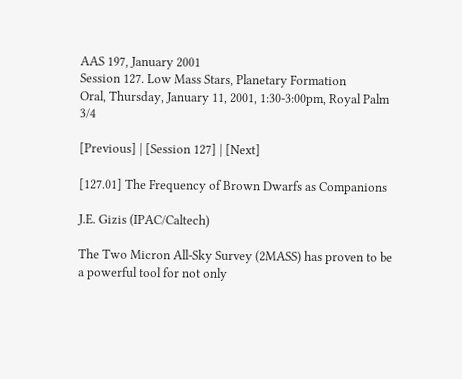AAS 197, January 2001
Session 127. Low Mass Stars, Planetary Formation
Oral, Thursday, January 11, 2001, 1:30-3:00pm, Royal Palm 3/4

[Previous] | [Session 127] | [Next]

[127.01] The Frequency of Brown Dwarfs as Companions

J.E. Gizis (IPAC/Caltech)

The Two Micron All-Sky Survey (2MASS) has proven to be a powerful tool for not only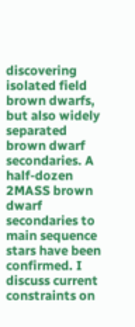discovering isolated field brown dwarfs, but also widely separated brown dwarf secondaries. A half-dozen 2MASS brown dwarf secondaries to main sequence stars have been confirmed. I discuss current constraints on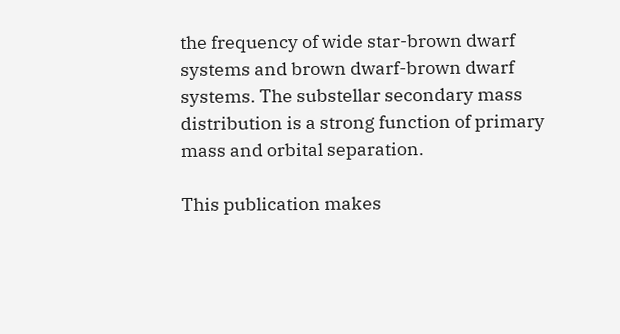the frequency of wide star-brown dwarf systems and brown dwarf-brown dwarf systems. The substellar secondary mass distribution is a strong function of primary mass and orbital separation.

This publication makes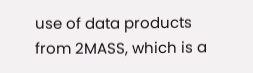use of data products from 2MASS, which is a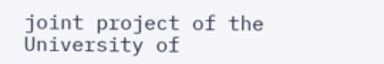joint project of the University of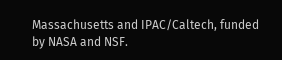Massachusetts and IPAC/Caltech, funded by NASA and NSF.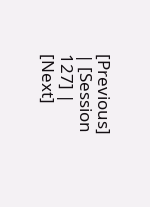[Previous] | [Session 127] | [Next]